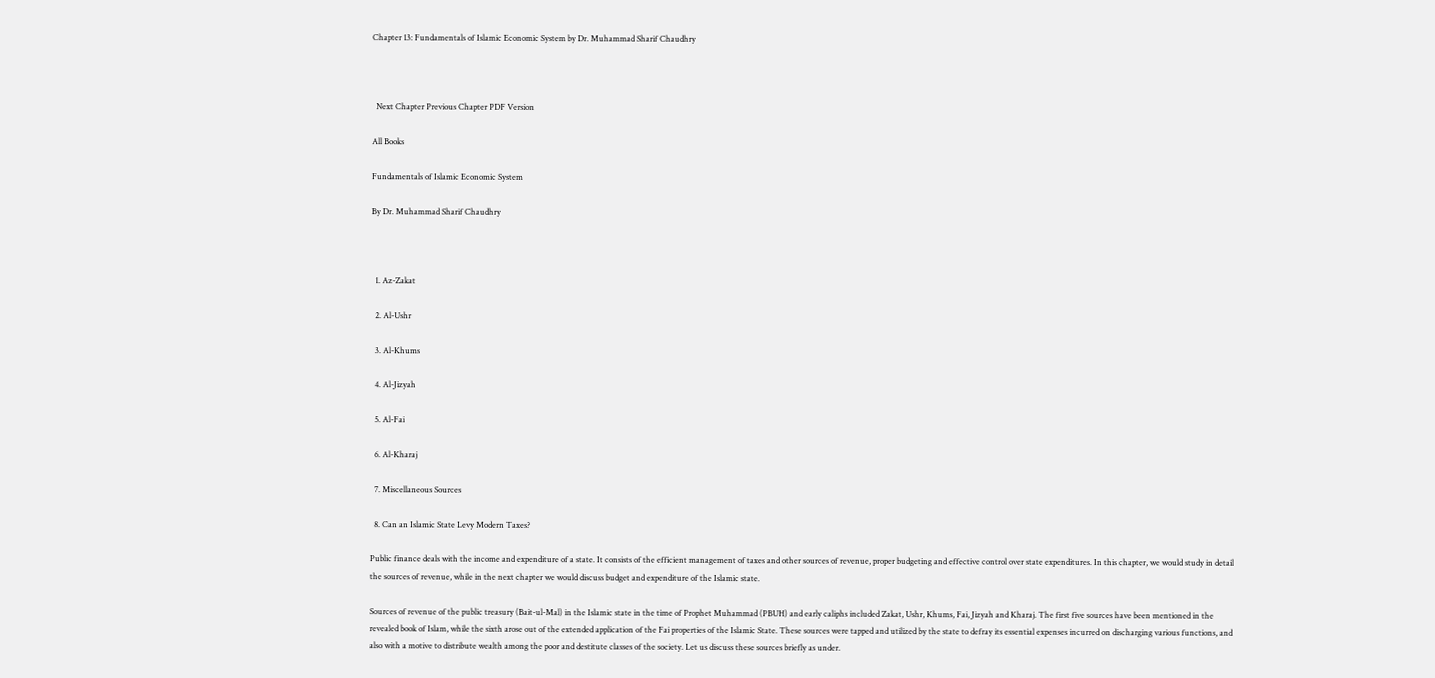Chapter 13: Fundamentals of Islamic Economic System by Dr. Muhammad Sharif Chaudhry



  Next Chapter Previous Chapter PDF Version

All Books

Fundamentals of Islamic Economic System

By Dr. Muhammad Sharif Chaudhry



  1. Az-Zakat

  2. Al-Ushr

  3. Al-Khums

  4. Al-Jizyah

  5. Al-Fai

  6. Al-Kharaj

  7. Miscellaneous Sources

  8. Can an Islamic State Levy Modern Taxes?

Public finance deals with the income and expenditure of a state. It consists of the efficient management of taxes and other sources of revenue, proper budgeting and effective control over state expenditures. In this chapter, we would study in detail the sources of revenue, while in the next chapter we would discuss budget and expenditure of the Islamic state.

Sources of revenue of the public treasury (Bait-ul-Mal) in the Islamic state in the time of Prophet Muhammad (PBUH) and early caliphs included Zakat, Ushr, Khums, Fai, Jizyah and Kharaj. The first five sources have been mentioned in the revealed book of Islam, while the sixth arose out of the extended application of the Fai properties of the Islamic State. These sources were tapped and utilized by the state to defray its essential expenses incurred on discharging various functions, and also with a motive to distribute wealth among the poor and destitute classes of the society. Let us discuss these sources briefly as under.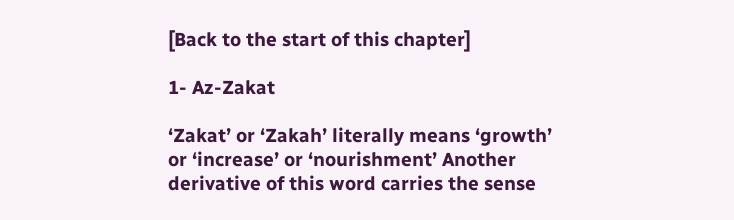[Back to the start of this chapter]

1- Az-Zakat

‘Zakat’ or ‘Zakah’ literally means ‘growth’ or ‘increase’ or ‘nourishment’ Another derivative of this word carries the sense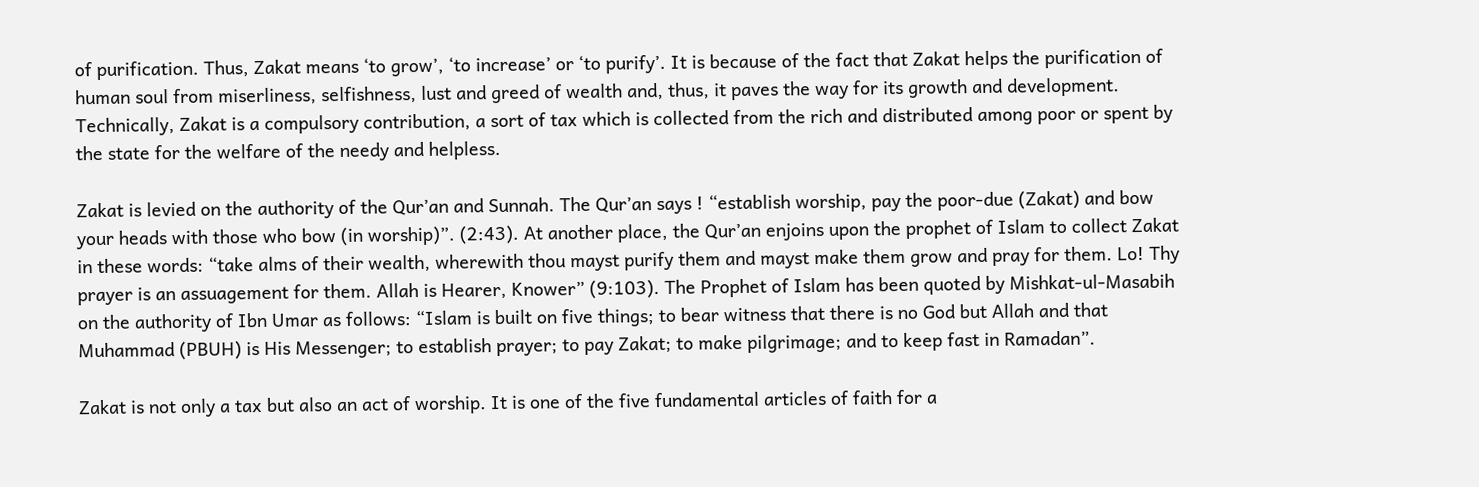of purification. Thus, Zakat means ‘to grow’, ‘to increase’ or ‘to purify’. It is because of the fact that Zakat helps the purification of human soul from miserliness, selfishness, lust and greed of wealth and, thus, it paves the way for its growth and development. Technically, Zakat is a compulsory contribution, a sort of tax which is collected from the rich and distributed among poor or spent by the state for the welfare of the needy and helpless.

Zakat is levied on the authority of the Qur’an and Sunnah. The Qur’an says ! “establish worship, pay the poor-due (Zakat) and bow your heads with those who bow (in worship)”. (2:43). At another place, the Qur’an enjoins upon the prophet of Islam to collect Zakat in these words: “take alms of their wealth, wherewith thou mayst purify them and mayst make them grow and pray for them. Lo! Thy prayer is an assuagement for them. Allah is Hearer, Knower” (9:103). The Prophet of Islam has been quoted by Mishkat-ul-Masabih on the authority of Ibn Umar as follows: “Islam is built on five things; to bear witness that there is no God but Allah and that Muhammad (PBUH) is His Messenger; to establish prayer; to pay Zakat; to make pilgrimage; and to keep fast in Ramadan”.

Zakat is not only a tax but also an act of worship. It is one of the five fundamental articles of faith for a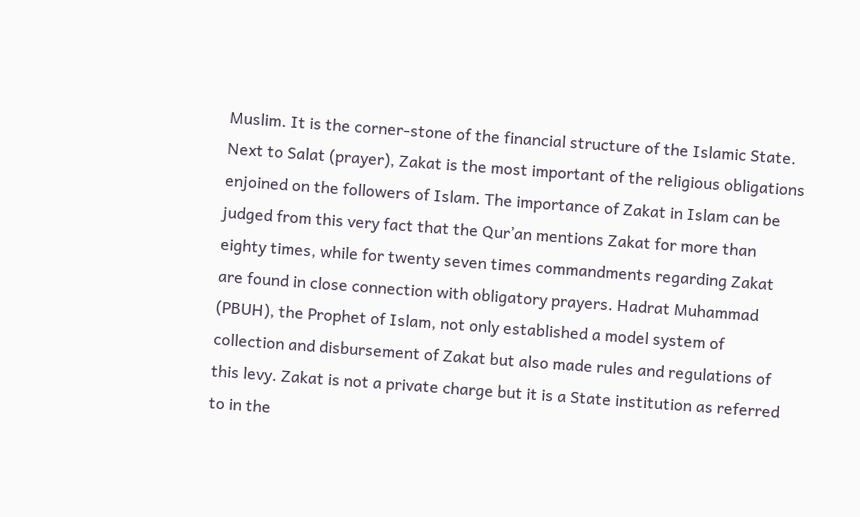Muslim. It is the corner-stone of the financial structure of the Islamic State. Next to Salat (prayer), Zakat is the most important of the religious obligations enjoined on the followers of Islam. The importance of Zakat in Islam can be judged from this very fact that the Qur’an mentions Zakat for more than eighty times, while for twenty seven times commandments regarding Zakat are found in close connection with obligatory prayers. Hadrat Muhammad (PBUH), the Prophet of Islam, not only established a model system of collection and disbursement of Zakat but also made rules and regulations of this levy. Zakat is not a private charge but it is a State institution as referred to in the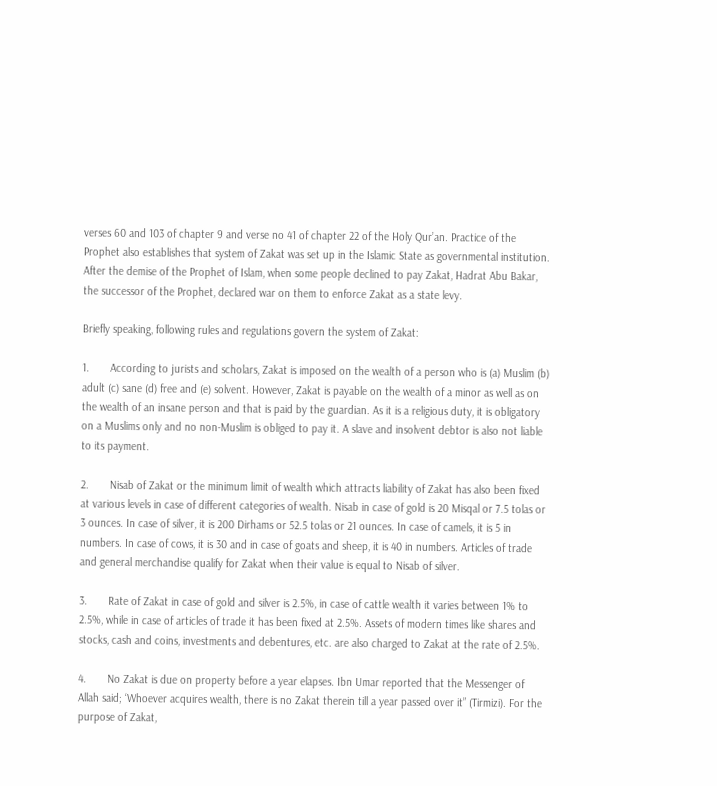verses 60 and 103 of chapter 9 and verse no 41 of chapter 22 of the Holy Qur’an. Practice of the Prophet also establishes that system of Zakat was set up in the Islamic State as governmental institution. After the demise of the Prophet of Islam, when some people declined to pay Zakat, Hadrat Abu Bakar, the successor of the Prophet, declared war on them to enforce Zakat as a state levy.

Briefly speaking, following rules and regulations govern the system of Zakat:

1.       According to jurists and scholars, Zakat is imposed on the wealth of a person who is (a) Muslim (b) adult (c) sane (d) free and (e) solvent. However, Zakat is payable on the wealth of a minor as well as on the wealth of an insane person and that is paid by the guardian. As it is a religious duty, it is obligatory on a Muslims only and no non-Muslim is obliged to pay it. A slave and insolvent debtor is also not liable to its payment.

2.       Nisab of Zakat or the minimum limit of wealth which attracts liability of Zakat has also been fixed at various levels in case of different categories of wealth. Nisab in case of gold is 20 Misqal or 7.5 tolas or 3 ounces. In case of silver, it is 200 Dirhams or 52.5 tolas or 21 ounces. In case of camels, it is 5 in numbers. In case of cows, it is 30 and in case of goats and sheep, it is 40 in numbers. Articles of trade and general merchandise qualify for Zakat when their value is equal to Nisab of silver.

3.       Rate of Zakat in case of gold and silver is 2.5%, in case of cattle wealth it varies between 1% to 2.5%, while in case of articles of trade it has been fixed at 2.5%. Assets of modern times like shares and stocks, cash and coins, investments and debentures, etc. are also charged to Zakat at the rate of 2.5%.

4.       No Zakat is due on property before a year elapses. Ibn Umar reported that the Messenger of Allah said; ‘Whoever acquires wealth, there is no Zakat therein till a year passed over it” (Tirmizi). For the purpose of Zakat,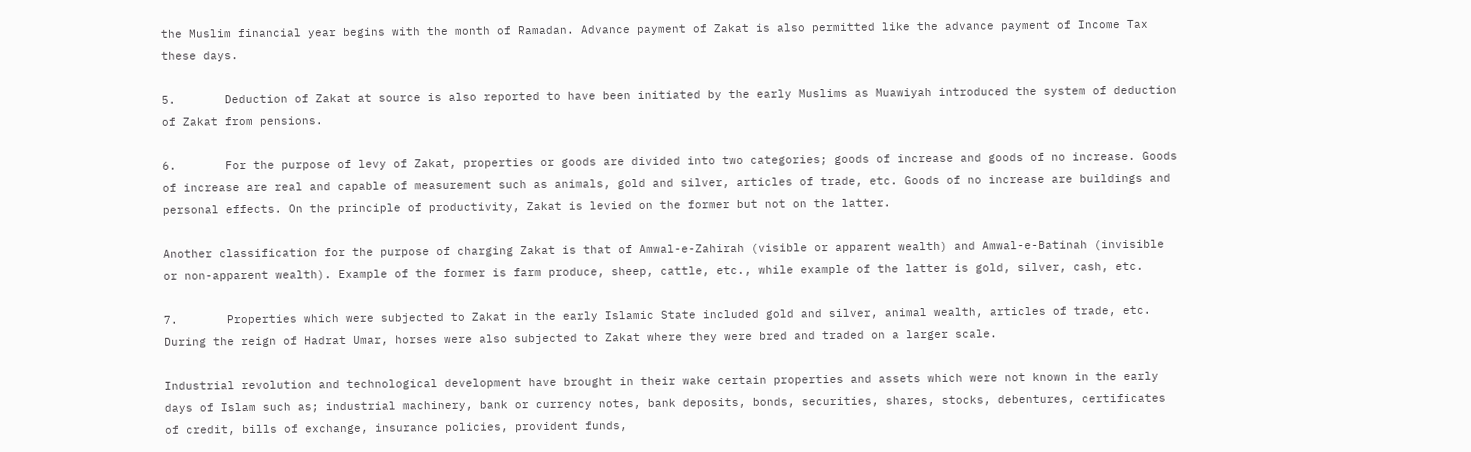the Muslim financial year begins with the month of Ramadan. Advance payment of Zakat is also permitted like the advance payment of Income Tax these days.

5.       Deduction of Zakat at source is also reported to have been initiated by the early Muslims as Muawiyah introduced the system of deduction of Zakat from pensions.

6.       For the purpose of levy of Zakat, properties or goods are divided into two categories; goods of increase and goods of no increase. Goods of increase are real and capable of measurement such as animals, gold and silver, articles of trade, etc. Goods of no increase are buildings and personal effects. On the principle of productivity, Zakat is levied on the former but not on the latter.

Another classification for the purpose of charging Zakat is that of Amwal-e-Zahirah (visible or apparent wealth) and Amwal-e-Batinah (invisible or non-apparent wealth). Example of the former is farm produce, sheep, cattle, etc., while example of the latter is gold, silver, cash, etc.

7.       Properties which were subjected to Zakat in the early Islamic State included gold and silver, animal wealth, articles of trade, etc. During the reign of Hadrat Umar, horses were also subjected to Zakat where they were bred and traded on a larger scale.

Industrial revolution and technological development have brought in their wake certain properties and assets which were not known in the early days of Islam such as; industrial machinery, bank or currency notes, bank deposits, bonds, securities, shares, stocks, debentures, certificates of credit, bills of exchange, insurance policies, provident funds,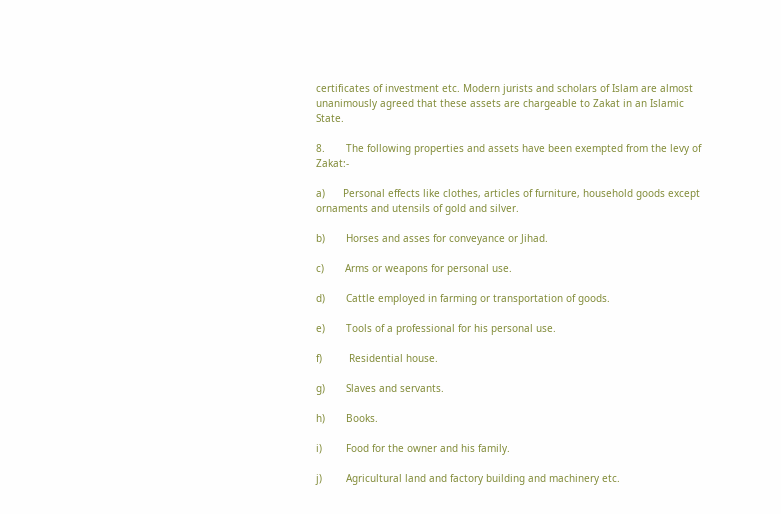certificates of investment etc. Modern jurists and scholars of Islam are almost unanimously agreed that these assets are chargeable to Zakat in an Islamic State.

8.       The following properties and assets have been exempted from the levy of Zakat:-

a)      Personal effects like clothes, articles of furniture, household goods except ornaments and utensils of gold and silver.

b)       Horses and asses for conveyance or Jihad.

c)       Arms or weapons for personal use.

d)       Cattle employed in farming or transportation of goods.

e)       Tools of a professional for his personal use.

f)         Residential house.

g)       Slaves and servants.

h)       Books.

i)        Food for the owner and his family.

j)        Agricultural land and factory building and machinery etc.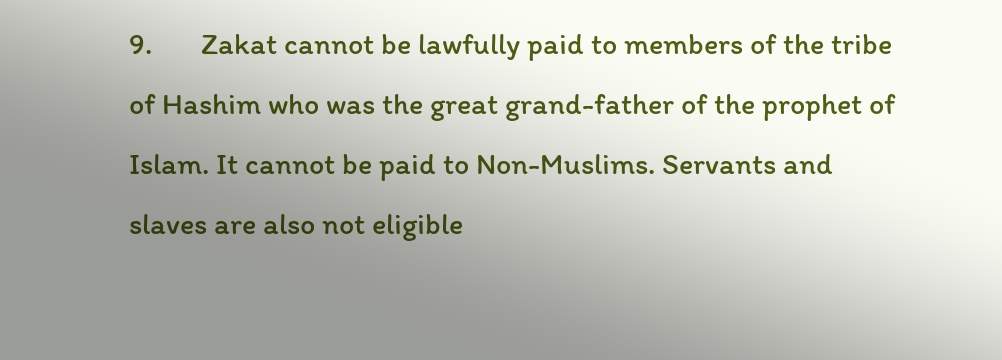9.       Zakat cannot be lawfully paid to members of the tribe of Hashim who was the great grand-father of the prophet of Islam. It cannot be paid to Non-Muslims. Servants and slaves are also not eligible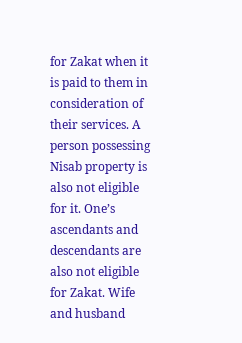for Zakat when it is paid to them in consideration of their services. A person possessing Nisab property is also not eligible for it. One’s ascendants and descendants are also not eligible for Zakat. Wife and husband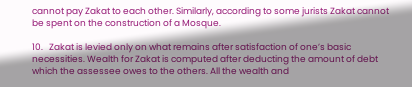cannot pay Zakat to each other. Similarly, according to some jurists Zakat cannot be spent on the construction of a Mosque.

10.   Zakat is levied only on what remains after satisfaction of one’s basic necessities. Wealth for Zakat is computed after deducting the amount of debt which the assessee owes to the others. All the wealth and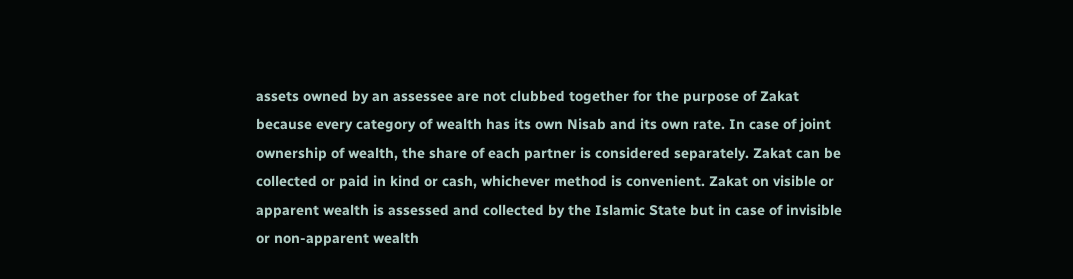assets owned by an assessee are not clubbed together for the purpose of Zakat because every category of wealth has its own Nisab and its own rate. In case of joint ownership of wealth, the share of each partner is considered separately. Zakat can be collected or paid in kind or cash, whichever method is convenient. Zakat on visible or apparent wealth is assessed and collected by the Islamic State but in case of invisible or non-apparent wealth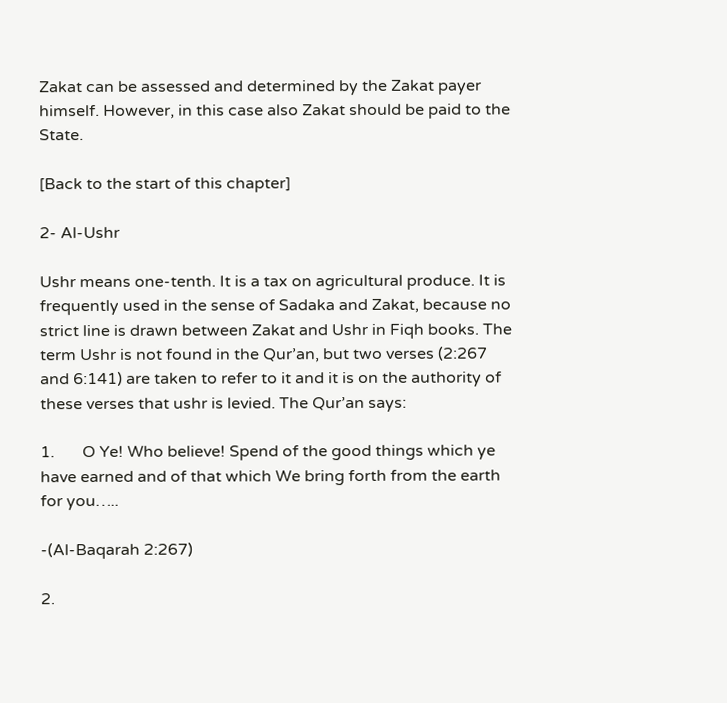Zakat can be assessed and determined by the Zakat payer himself. However, in this case also Zakat should be paid to the State.

[Back to the start of this chapter]

2- Al-Ushr

Ushr means one-tenth. It is a tax on agricultural produce. It is frequently used in the sense of Sadaka and Zakat, because no strict line is drawn between Zakat and Ushr in Fiqh books. The term Ushr is not found in the Qur’an, but two verses (2:267 and 6:141) are taken to refer to it and it is on the authority of these verses that ushr is levied. The Qur’an says:

1.       O Ye! Who believe! Spend of the good things which ye have earned and of that which We bring forth from the earth for you…..

-(Al-Baqarah 2:267)

2.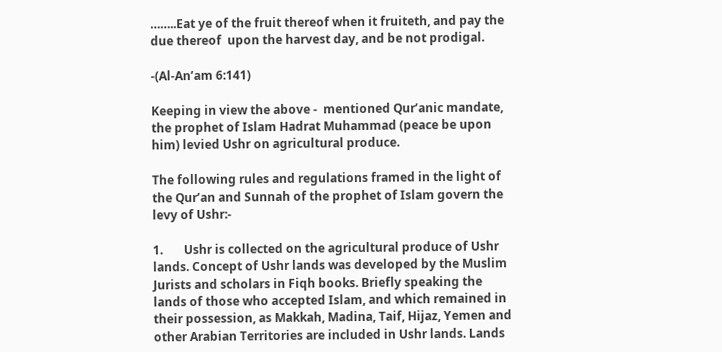……..Eat ye of the fruit thereof when it fruiteth, and pay the due thereof  upon the harvest day, and be not prodigal.

-(Al-An’am 6:141)

Keeping in view the above -  mentioned Qur’anic mandate, the prophet of Islam Hadrat Muhammad (peace be upon him) levied Ushr on agricultural produce.

The following rules and regulations framed in the light of the Qur’an and Sunnah of the prophet of Islam govern the levy of Ushr:-

1.       Ushr is collected on the agricultural produce of Ushr lands. Concept of Ushr lands was developed by the Muslim Jurists and scholars in Fiqh books. Briefly speaking the lands of those who accepted Islam, and which remained in their possession, as Makkah, Madina, Taif, Hijaz, Yemen and other Arabian Territories are included in Ushr lands. Lands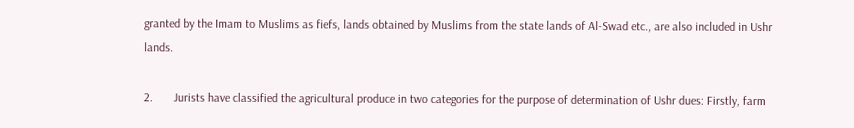granted by the Imam to Muslims as fiefs, lands obtained by Muslims from the state lands of Al-Swad etc., are also included in Ushr lands.

2.       Jurists have classified the agricultural produce in two categories for the purpose of determination of Ushr dues: Firstly, farm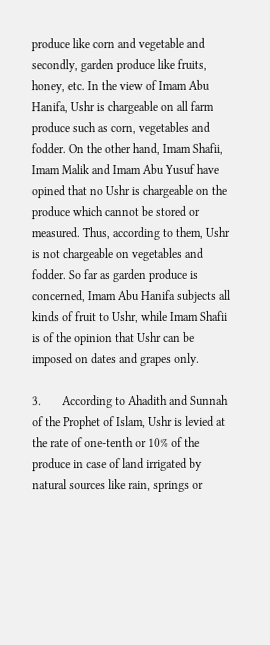produce like corn and vegetable and secondly, garden produce like fruits, honey, etc. In the view of Imam Abu Hanifa, Ushr is chargeable on all farm produce such as corn, vegetables and fodder. On the other hand, Imam Shafii, Imam Malik and Imam Abu Yusuf have opined that no Ushr is chargeable on the produce which cannot be stored or measured. Thus, according to them, Ushr is not chargeable on vegetables and fodder. So far as garden produce is concerned, Imam Abu Hanifa subjects all kinds of fruit to Ushr, while Imam Shafii is of the opinion that Ushr can be imposed on dates and grapes only.

3.       According to Ahadith and Sunnah of the Prophet of Islam, Ushr is levied at the rate of one-tenth or 10% of the produce in case of land irrigated by natural sources like rain, springs or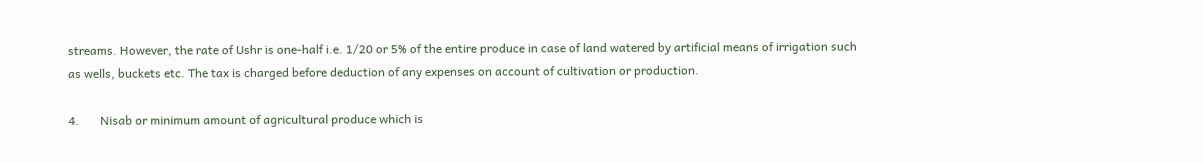streams. However, the rate of Ushr is one-half i.e. 1/20 or 5% of the entire produce in case of land watered by artificial means of irrigation such as wells, buckets etc. The tax is charged before deduction of any expenses on account of cultivation or production.

4.       Nisab or minimum amount of agricultural produce which is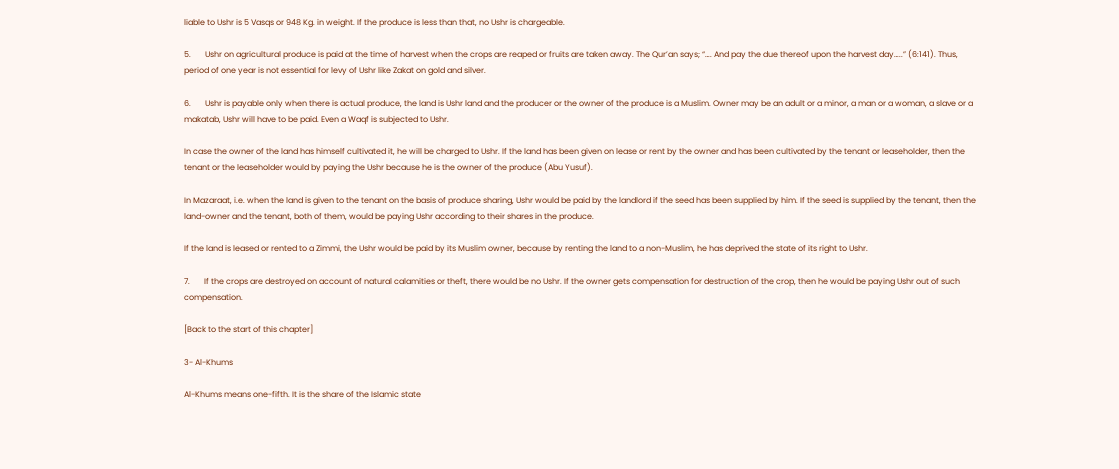liable to Ushr is 5 Vasqs or 948 Kg. in weight. If the produce is less than that, no Ushr is chargeable.

5.       Ushr on agricultural produce is paid at the time of harvest when the crops are reaped or fruits are taken away. The Qur’an says; “…. And pay the due thereof upon the harvest day…..” (6:141). Thus, period of one year is not essential for levy of Ushr like Zakat on gold and silver.

6.       Ushr is payable only when there is actual produce, the land is Ushr land and the producer or the owner of the produce is a Muslim. Owner may be an adult or a minor, a man or a woman, a slave or a makatab, Ushr will have to be paid. Even a Waqf is subjected to Ushr.

In case the owner of the land has himself cultivated it, he will be charged to Ushr. If the land has been given on lease or rent by the owner and has been cultivated by the tenant or leaseholder, then the tenant or the leaseholder would by paying the Ushr because he is the owner of the produce (Abu Yusuf).

In Mazaraat, i.e. when the land is given to the tenant on the basis of produce sharing, Ushr would be paid by the landlord if the seed has been supplied by him. If the seed is supplied by the tenant, then the land-owner and the tenant, both of them, would be paying Ushr according to their shares in the produce.

If the land is leased or rented to a Zimmi, the Ushr would be paid by its Muslim owner, because by renting the land to a non-Muslim, he has deprived the state of its right to Ushr.

7.       If the crops are destroyed on account of natural calamities or theft, there would be no Ushr. If the owner gets compensation for destruction of the crop, then he would be paying Ushr out of such compensation.

[Back to the start of this chapter]

3- Al-Khums

Al-Khums means one-fifth. It is the share of the Islamic state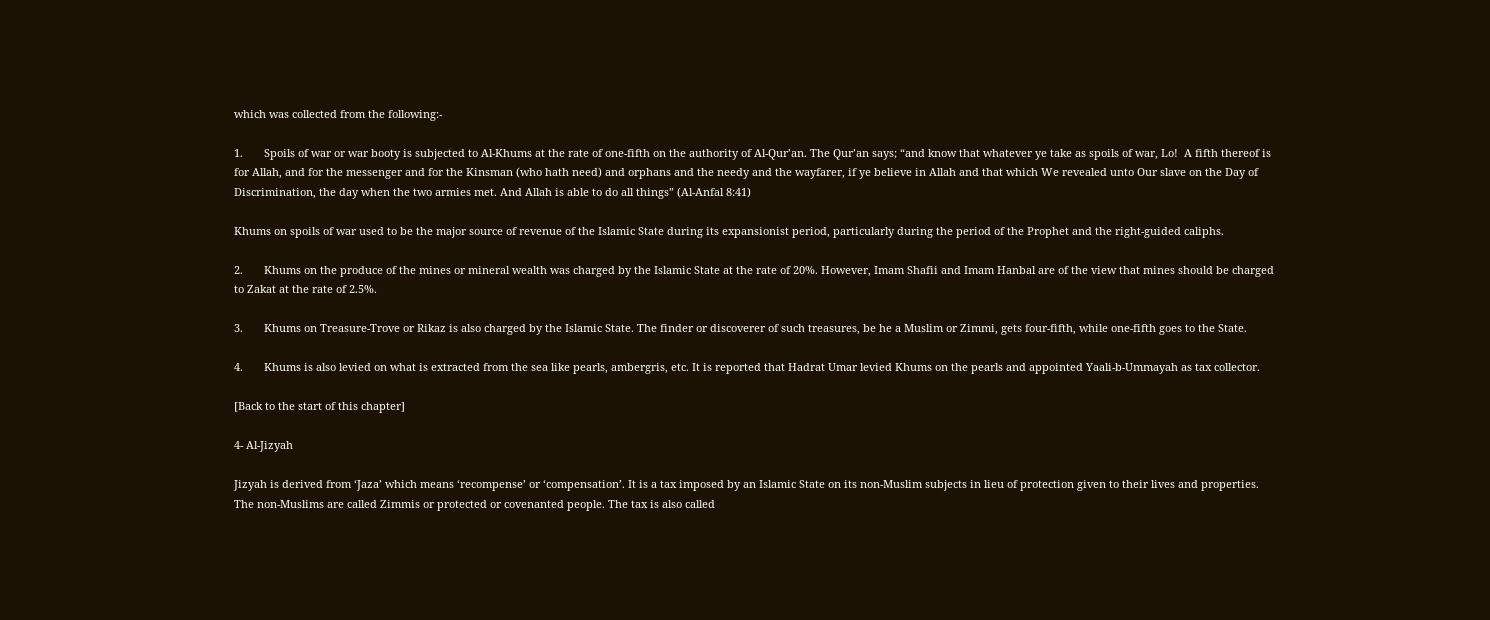which was collected from the following:-

1.       Spoils of war or war booty is subjected to Al-Khums at the rate of one-fifth on the authority of Al-Qur’an. The Qur’an says; “and know that whatever ye take as spoils of war, Lo!  A fifth thereof is for Allah, and for the messenger and for the Kinsman (who hath need) and orphans and the needy and the wayfarer, if ye believe in Allah and that which We revealed unto Our slave on the Day of Discrimination, the day when the two armies met. And Allah is able to do all things” (Al-Anfal 8:41)

Khums on spoils of war used to be the major source of revenue of the Islamic State during its expansionist period, particularly during the period of the Prophet and the right-guided caliphs.

2.       Khums on the produce of the mines or mineral wealth was charged by the Islamic State at the rate of 20%. However, Imam Shafii and Imam Hanbal are of the view that mines should be charged to Zakat at the rate of 2.5%.

3.       Khums on Treasure-Trove or Rikaz is also charged by the Islamic State. The finder or discoverer of such treasures, be he a Muslim or Zimmi, gets four-fifth, while one-fifth goes to the State.

4.       Khums is also levied on what is extracted from the sea like pearls, ambergris, etc. It is reported that Hadrat Umar levied Khums on the pearls and appointed Yaali-b-Ummayah as tax collector.

[Back to the start of this chapter]

4- Al-Jizyah

Jizyah is derived from ‘Jaza’ which means ‘recompense’ or ‘compensation’. It is a tax imposed by an Islamic State on its non-Muslim subjects in lieu of protection given to their lives and properties. The non-Muslims are called Zimmis or protected or covenanted people. The tax is also called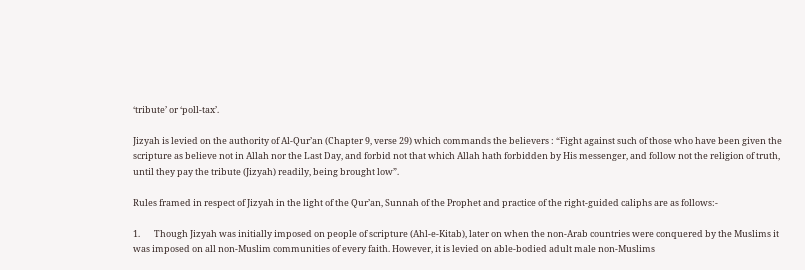‘tribute’ or ‘poll-tax’.

Jizyah is levied on the authority of Al-Qur’an (Chapter 9, verse 29) which commands the believers : “Fight against such of those who have been given the scripture as believe not in Allah nor the Last Day, and forbid not that which Allah hath forbidden by His messenger, and follow not the religion of truth, until they pay the tribute (Jizyah) readily, being brought low”.

Rules framed in respect of Jizyah in the light of the Qur’an, Sunnah of the Prophet and practice of the right-guided caliphs are as follows:-

1.       Though Jizyah was initially imposed on people of scripture (Ahl-e-Kitab), later on when the non-Arab countries were conquered by the Muslims it was imposed on all non-Muslim communities of every faith. However, it is levied on able-bodied adult male non-Muslims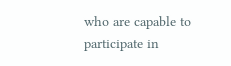who are capable to participate in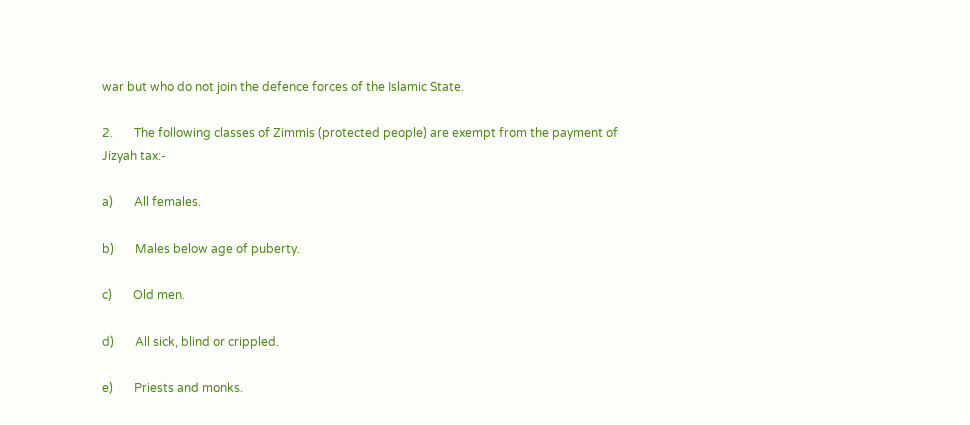war but who do not join the defence forces of the Islamic State.

2.       The following classes of Zimmis (protected people) are exempt from the payment of Jizyah tax:-

a)       All females.

b)       Males below age of puberty.

c)       Old men.

d)       All sick, blind or crippled.

e)       Priests and monks.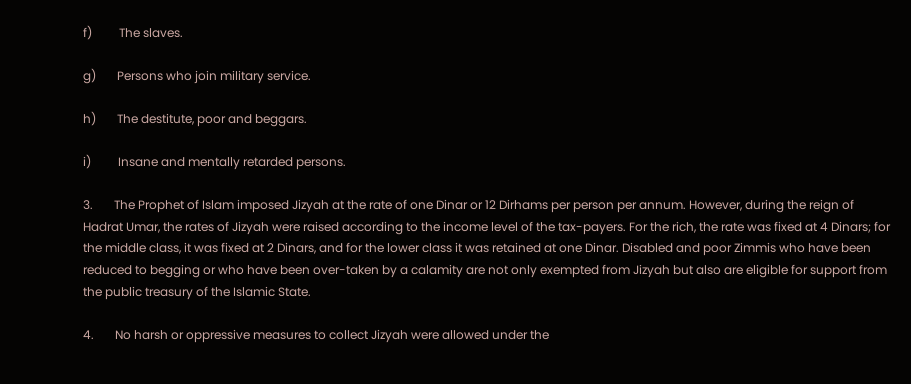f)         The slaves.

g)       Persons who join military service.

h)       The destitute, poor and beggars.

i)         Insane and mentally retarded persons.

3.       The Prophet of Islam imposed Jizyah at the rate of one Dinar or 12 Dirhams per person per annum. However, during the reign of Hadrat Umar, the rates of Jizyah were raised according to the income level of the tax-payers. For the rich, the rate was fixed at 4 Dinars; for the middle class, it was fixed at 2 Dinars, and for the lower class it was retained at one Dinar. Disabled and poor Zimmis who have been reduced to begging or who have been over-taken by a calamity are not only exempted from Jizyah but also are eligible for support from the public treasury of the Islamic State.

4.       No harsh or oppressive measures to collect Jizyah were allowed under the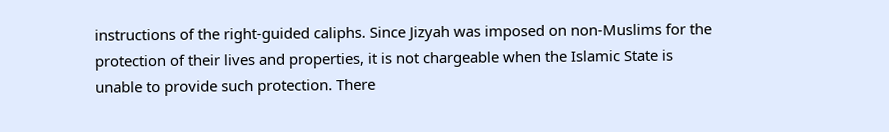instructions of the right-guided caliphs. Since Jizyah was imposed on non-Muslims for the protection of their lives and properties, it is not chargeable when the Islamic State is unable to provide such protection. There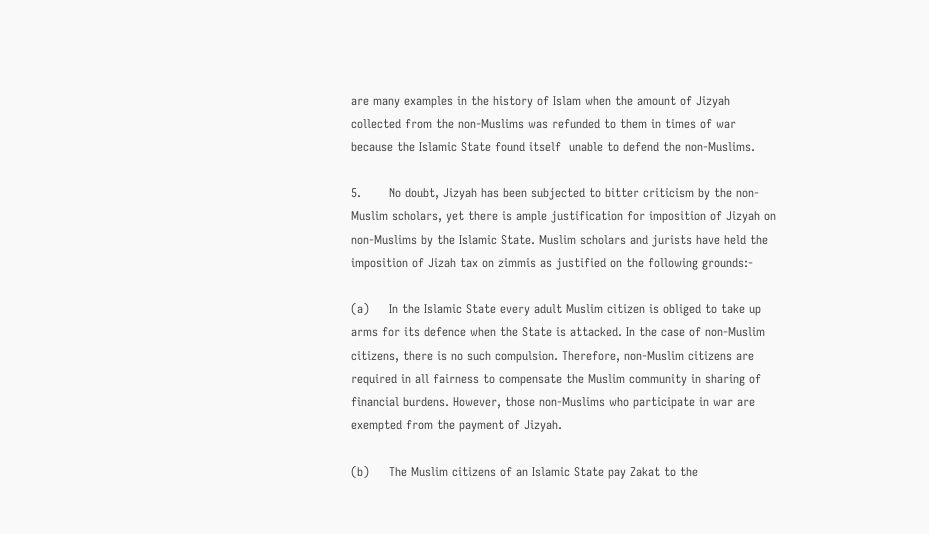are many examples in the history of Islam when the amount of Jizyah collected from the non-Muslims was refunded to them in times of war because the Islamic State found itself  unable to defend the non-Muslims.

5.       No doubt, Jizyah has been subjected to bitter criticism by the non-Muslim scholars, yet there is ample justification for imposition of Jizyah on non-Muslims by the Islamic State. Muslim scholars and jurists have held the imposition of Jizah tax on zimmis as justified on the following grounds:-

(a)     In the Islamic State every adult Muslim citizen is obliged to take up arms for its defence when the State is attacked. In the case of non-Muslim citizens, there is no such compulsion. Therefore, non-Muslim citizens are required in all fairness to compensate the Muslim community in sharing of financial burdens. However, those non-Muslims who participate in war are exempted from the payment of Jizyah.

(b)     The Muslim citizens of an Islamic State pay Zakat to the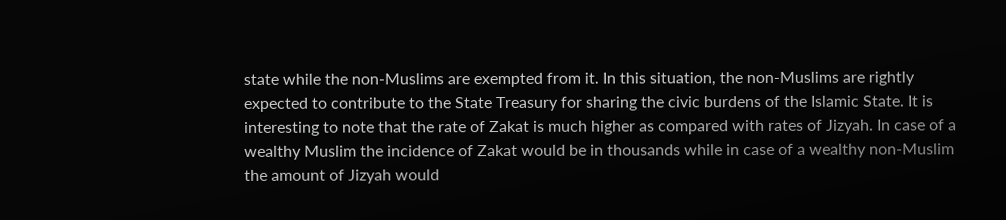state while the non-Muslims are exempted from it. In this situation, the non-Muslims are rightly expected to contribute to the State Treasury for sharing the civic burdens of the Islamic State. It is interesting to note that the rate of Zakat is much higher as compared with rates of Jizyah. In case of a wealthy Muslim the incidence of Zakat would be in thousands while in case of a wealthy non-Muslim the amount of Jizyah would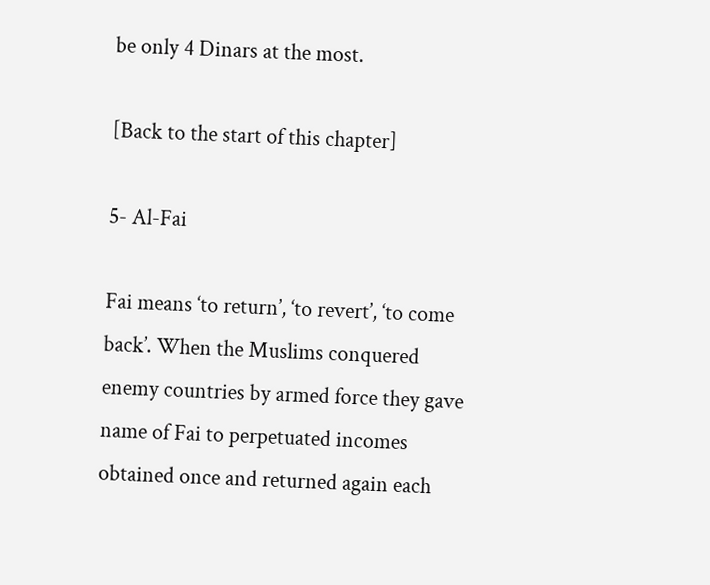be only 4 Dinars at the most.

[Back to the start of this chapter]

5- Al-Fai

Fai means ‘to return’, ‘to revert’, ‘to come back’. When the Muslims conquered enemy countries by armed force they gave name of Fai to perpetuated incomes obtained once and returned again each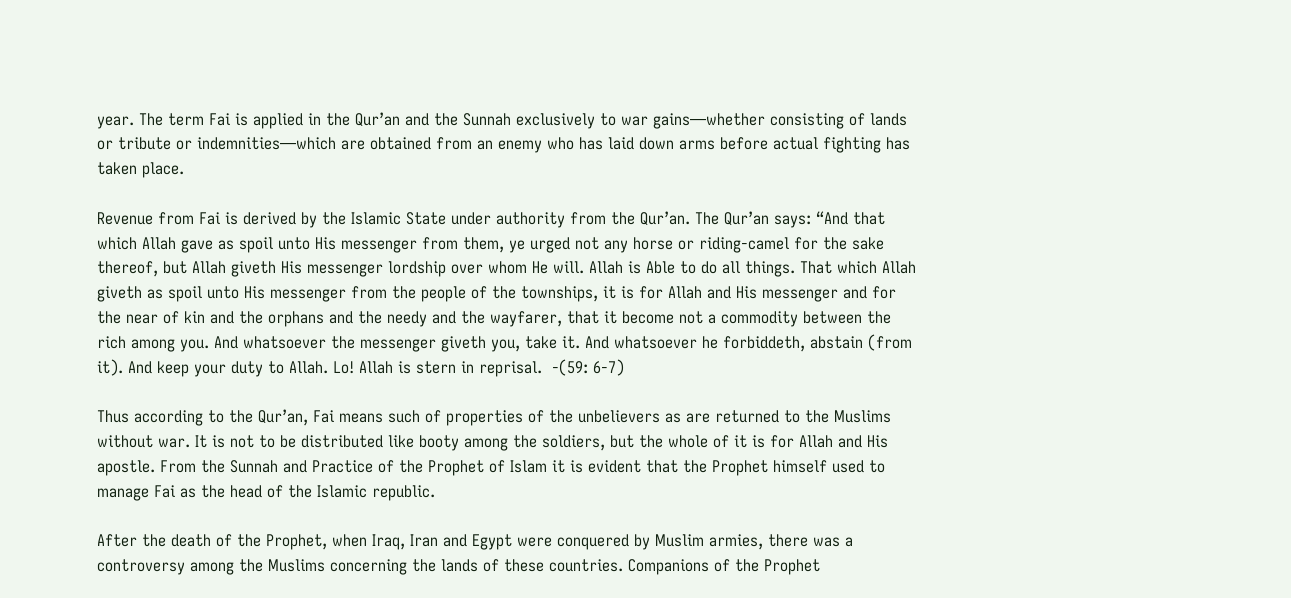year. The term Fai is applied in the Qur’an and the Sunnah exclusively to war gains—whether consisting of lands or tribute or indemnities—which are obtained from an enemy who has laid down arms before actual fighting has taken place.

Revenue from Fai is derived by the Islamic State under authority from the Qur’an. The Qur’an says: “And that which Allah gave as spoil unto His messenger from them, ye urged not any horse or riding-camel for the sake thereof, but Allah giveth His messenger lordship over whom He will. Allah is Able to do all things. That which Allah giveth as spoil unto His messenger from the people of the townships, it is for Allah and His messenger and for the near of kin and the orphans and the needy and the wayfarer, that it become not a commodity between the rich among you. And whatsoever the messenger giveth you, take it. And whatsoever he forbiddeth, abstain (from it). And keep your duty to Allah. Lo! Allah is stern in reprisal.  -(59: 6-7)

Thus according to the Qur’an, Fai means such of properties of the unbelievers as are returned to the Muslims without war. It is not to be distributed like booty among the soldiers, but the whole of it is for Allah and His apostle. From the Sunnah and Practice of the Prophet of Islam it is evident that the Prophet himself used to manage Fai as the head of the Islamic republic.

After the death of the Prophet, when Iraq, Iran and Egypt were conquered by Muslim armies, there was a controversy among the Muslims concerning the lands of these countries. Companions of the Prophet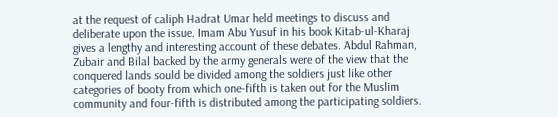at the request of caliph Hadrat Umar held meetings to discuss and deliberate upon the issue. Imam Abu Yusuf in his book Kitab-ul-Kharaj gives a lengthy and interesting account of these debates. Abdul Rahman, Zubair and Bilal backed by the army generals were of the view that the conquered lands sould be divided among the soldiers just like other categories of booty from which one-fifth is taken out for the Muslim community and four-fifth is distributed among the participating soldiers.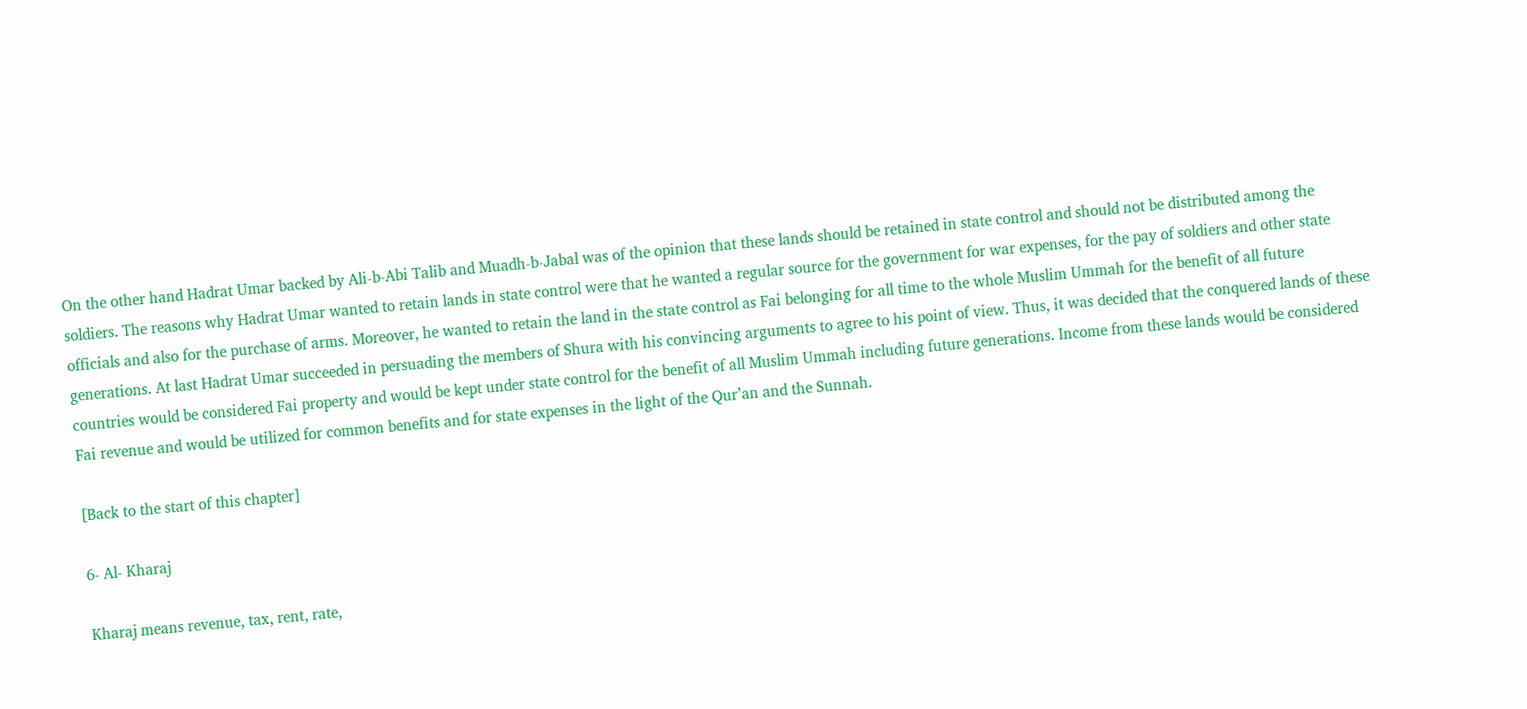On the other hand Hadrat Umar backed by Ali-b-Abi Talib and Muadh-b-Jabal was of the opinion that these lands should be retained in state control and should not be distributed among the soldiers. The reasons why Hadrat Umar wanted to retain lands in state control were that he wanted a regular source for the government for war expenses, for the pay of soldiers and other state officials and also for the purchase of arms. Moreover, he wanted to retain the land in the state control as Fai belonging for all time to the whole Muslim Ummah for the benefit of all future generations. At last Hadrat Umar succeeded in persuading the members of Shura with his convincing arguments to agree to his point of view. Thus, it was decided that the conquered lands of these countries would be considered Fai property and would be kept under state control for the benefit of all Muslim Ummah including future generations. Income from these lands would be considered Fai revenue and would be utilized for common benefits and for state expenses in the light of the Qur’an and the Sunnah.

[Back to the start of this chapter]

6- Al- Kharaj

Kharaj means revenue, tax, rent, rate,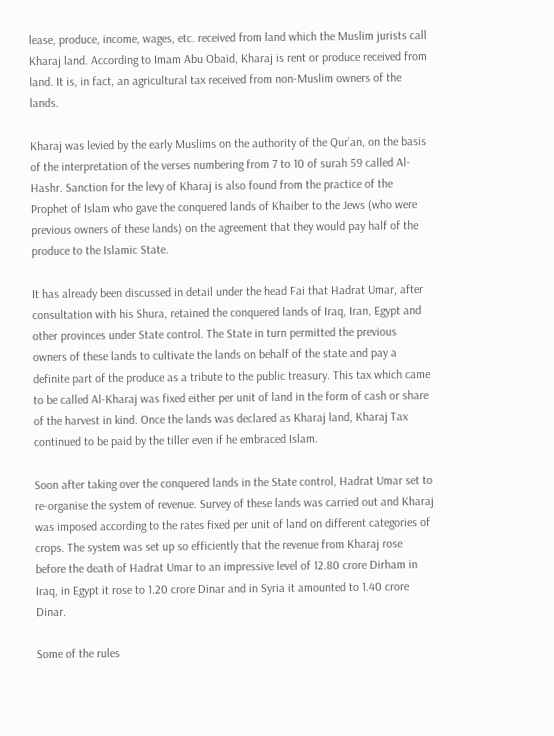lease, produce, income, wages, etc. received from land which the Muslim jurists call Kharaj land. According to Imam Abu Obaid, Kharaj is rent or produce received from land. It is, in fact, an agricultural tax received from non-Muslim owners of the lands.

Kharaj was levied by the early Muslims on the authority of the Qur’an, on the basis of the interpretation of the verses numbering from 7 to 10 of surah 59 called Al-Hashr. Sanction for the levy of Kharaj is also found from the practice of the Prophet of Islam who gave the conquered lands of Khaiber to the Jews (who were previous owners of these lands) on the agreement that they would pay half of the produce to the Islamic State.

It has already been discussed in detail under the head Fai that Hadrat Umar, after consultation with his Shura, retained the conquered lands of Iraq, Iran, Egypt and other provinces under State control. The State in turn permitted the previous owners of these lands to cultivate the lands on behalf of the state and pay a definite part of the produce as a tribute to the public treasury. This tax which came to be called Al-Kharaj was fixed either per unit of land in the form of cash or share of the harvest in kind. Once the lands was declared as Kharaj land, Kharaj Tax continued to be paid by the tiller even if he embraced Islam.

Soon after taking over the conquered lands in the State control, Hadrat Umar set to re-organise the system of revenue. Survey of these lands was carried out and Kharaj was imposed according to the rates fixed per unit of land on different categories of crops. The system was set up so efficiently that the revenue from Kharaj rose before the death of Hadrat Umar to an impressive level of 12.80 crore Dirham in Iraq, in Egypt it rose to 1.20 crore Dinar and in Syria it amounted to 1.40 crore Dinar.

Some of the rules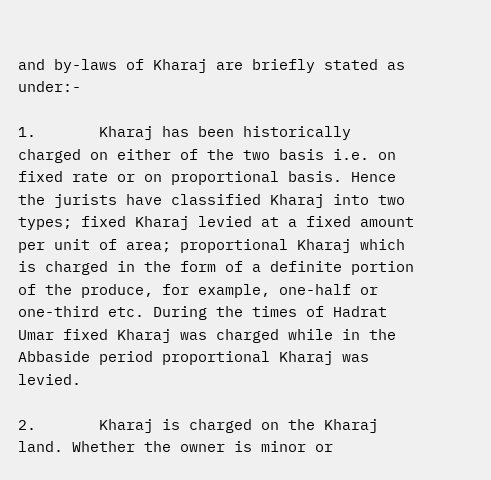and by-laws of Kharaj are briefly stated as under:-

1.       Kharaj has been historically charged on either of the two basis i.e. on fixed rate or on proportional basis. Hence the jurists have classified Kharaj into two types; fixed Kharaj levied at a fixed amount per unit of area; proportional Kharaj which is charged in the form of a definite portion of the produce, for example, one-half or one-third etc. During the times of Hadrat Umar fixed Kharaj was charged while in the Abbaside period proportional Kharaj was levied.

2.       Kharaj is charged on the Kharaj land. Whether the owner is minor or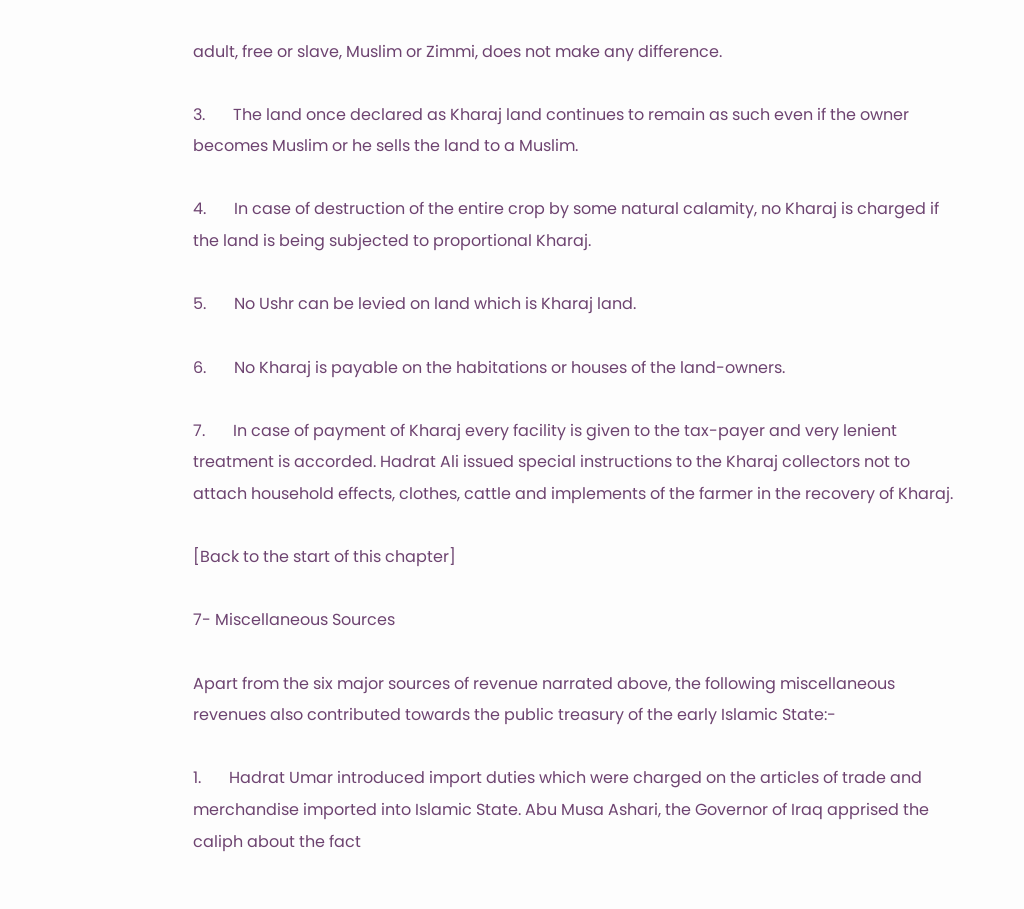adult, free or slave, Muslim or Zimmi, does not make any difference.

3.       The land once declared as Kharaj land continues to remain as such even if the owner becomes Muslim or he sells the land to a Muslim.

4.       In case of destruction of the entire crop by some natural calamity, no Kharaj is charged if the land is being subjected to proportional Kharaj.

5.       No Ushr can be levied on land which is Kharaj land.

6.       No Kharaj is payable on the habitations or houses of the land-owners.

7.       In case of payment of Kharaj every facility is given to the tax-payer and very lenient treatment is accorded. Hadrat Ali issued special instructions to the Kharaj collectors not to attach household effects, clothes, cattle and implements of the farmer in the recovery of Kharaj.

[Back to the start of this chapter]

7- Miscellaneous Sources

Apart from the six major sources of revenue narrated above, the following miscellaneous revenues also contributed towards the public treasury of the early Islamic State:-

1.       Hadrat Umar introduced import duties which were charged on the articles of trade and merchandise imported into Islamic State. Abu Musa Ashari, the Governor of Iraq apprised the caliph about the fact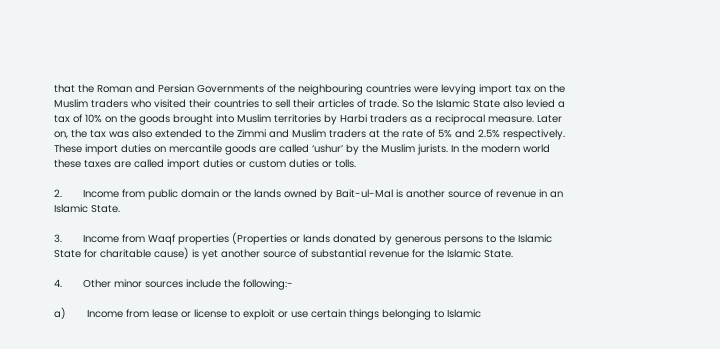that the Roman and Persian Governments of the neighbouring countries were levying import tax on the Muslim traders who visited their countries to sell their articles of trade. So the Islamic State also levied a tax of 10% on the goods brought into Muslim territories by Harbi traders as a reciprocal measure. Later on, the tax was also extended to the Zimmi and Muslim traders at the rate of 5% and 2.5% respectively. These import duties on mercantile goods are called ‘ushur’ by the Muslim jurists. In the modern world these taxes are called import duties or custom duties or tolls.

2.       Income from public domain or the lands owned by Bait-ul-Mal is another source of revenue in an Islamic State.

3.       Income from Waqf properties (Properties or lands donated by generous persons to the Islamic State for charitable cause) is yet another source of substantial revenue for the Islamic State.

4.       Other minor sources include the following:-

a)       Income from lease or license to exploit or use certain things belonging to Islamic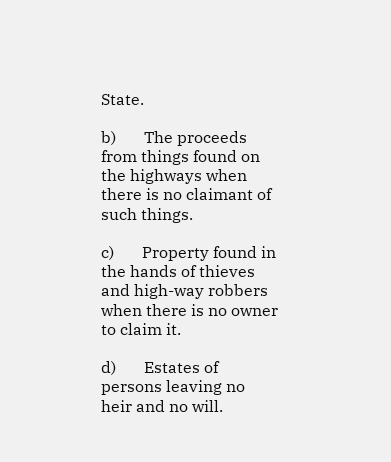State.

b)       The proceeds from things found on the highways when there is no claimant of such things.

c)       Property found in the hands of thieves and high-way robbers when there is no owner to claim it.

d)       Estates of persons leaving no heir and no will.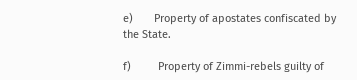e)       Property of apostates confiscated by the State.

f)         Property of Zimmi-rebels guilty of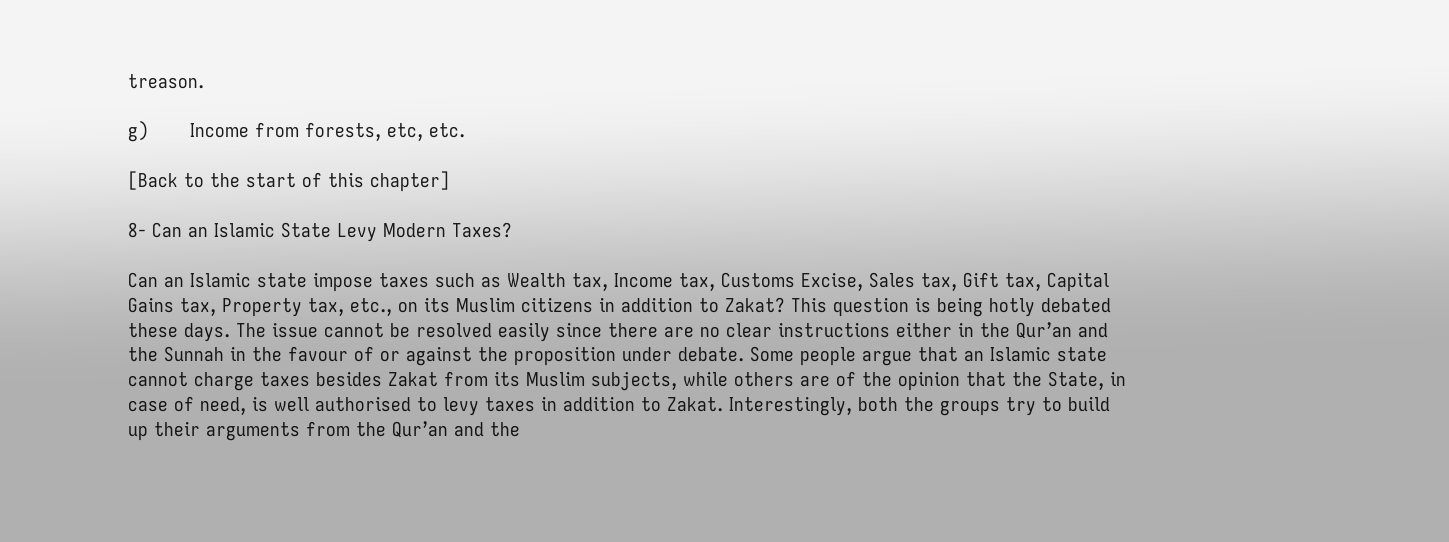treason.

g)       Income from forests, etc, etc.

[Back to the start of this chapter]

8- Can an Islamic State Levy Modern Taxes?

Can an Islamic state impose taxes such as Wealth tax, Income tax, Customs Excise, Sales tax, Gift tax, Capital Gains tax, Property tax, etc., on its Muslim citizens in addition to Zakat? This question is being hotly debated these days. The issue cannot be resolved easily since there are no clear instructions either in the Qur’an and the Sunnah in the favour of or against the proposition under debate. Some people argue that an Islamic state cannot charge taxes besides Zakat from its Muslim subjects, while others are of the opinion that the State, in case of need, is well authorised to levy taxes in addition to Zakat. Interestingly, both the groups try to build up their arguments from the Qur’an and the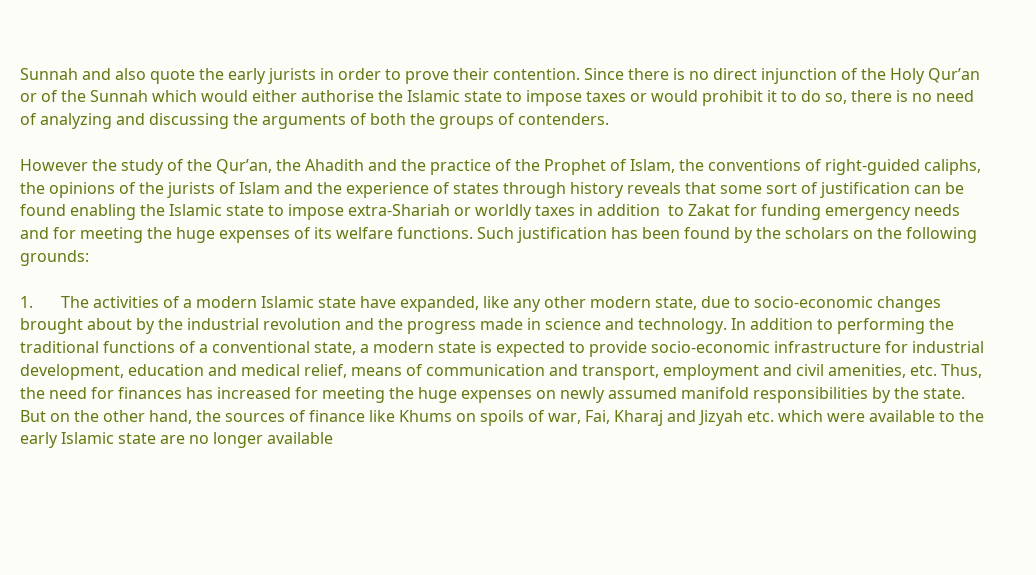Sunnah and also quote the early jurists in order to prove their contention. Since there is no direct injunction of the Holy Qur’an or of the Sunnah which would either authorise the Islamic state to impose taxes or would prohibit it to do so, there is no need of analyzing and discussing the arguments of both the groups of contenders.

However the study of the Qur’an, the Ahadith and the practice of the Prophet of Islam, the conventions of right-guided caliphs, the opinions of the jurists of Islam and the experience of states through history reveals that some sort of justification can be found enabling the Islamic state to impose extra-Shariah or worldly taxes in addition  to Zakat for funding emergency needs and for meeting the huge expenses of its welfare functions. Such justification has been found by the scholars on the following grounds:

1.       The activities of a modern Islamic state have expanded, like any other modern state, due to socio-economic changes brought about by the industrial revolution and the progress made in science and technology. In addition to performing the traditional functions of a conventional state, a modern state is expected to provide socio-economic infrastructure for industrial development, education and medical relief, means of communication and transport, employment and civil amenities, etc. Thus, the need for finances has increased for meeting the huge expenses on newly assumed manifold responsibilities by the state. But on the other hand, the sources of finance like Khums on spoils of war, Fai, Kharaj and Jizyah etc. which were available to the early Islamic state are no longer available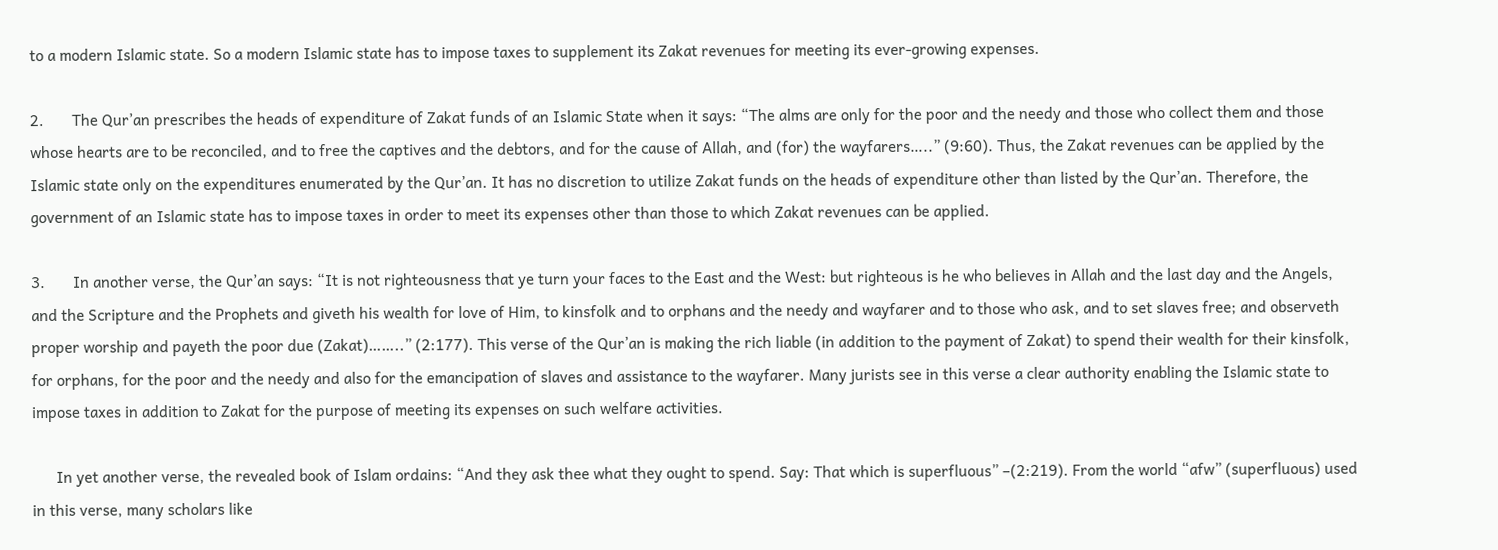to a modern Islamic state. So a modern Islamic state has to impose taxes to supplement its Zakat revenues for meeting its ever-growing expenses.

2.       The Qur’an prescribes the heads of expenditure of Zakat funds of an Islamic State when it says: “The alms are only for the poor and the needy and those who collect them and those whose hearts are to be reconciled, and to free the captives and the debtors, and for the cause of Allah, and (for) the wayfarers…..” (9:60). Thus, the Zakat revenues can be applied by the Islamic state only on the expenditures enumerated by the Qur’an. It has no discretion to utilize Zakat funds on the heads of expenditure other than listed by the Qur’an. Therefore, the government of an Islamic state has to impose taxes in order to meet its expenses other than those to which Zakat revenues can be applied.

3.       In another verse, the Qur’an says: “It is not righteousness that ye turn your faces to the East and the West: but righteous is he who believes in Allah and the last day and the Angels, and the Scripture and the Prophets and giveth his wealth for love of Him, to kinsfolk and to orphans and the needy and wayfarer and to those who ask, and to set slaves free; and observeth proper worship and payeth the poor due (Zakat)……..” (2:177). This verse of the Qur’an is making the rich liable (in addition to the payment of Zakat) to spend their wealth for their kinsfolk, for orphans, for the poor and the needy and also for the emancipation of slaves and assistance to the wayfarer. Many jurists see in this verse a clear authority enabling the Islamic state to impose taxes in addition to Zakat for the purpose of meeting its expenses on such welfare activities.

      In yet another verse, the revealed book of Islam ordains: “And they ask thee what they ought to spend. Say: That which is superfluous” –(2:219). From the world “afw” (superfluous) used in this verse, many scholars like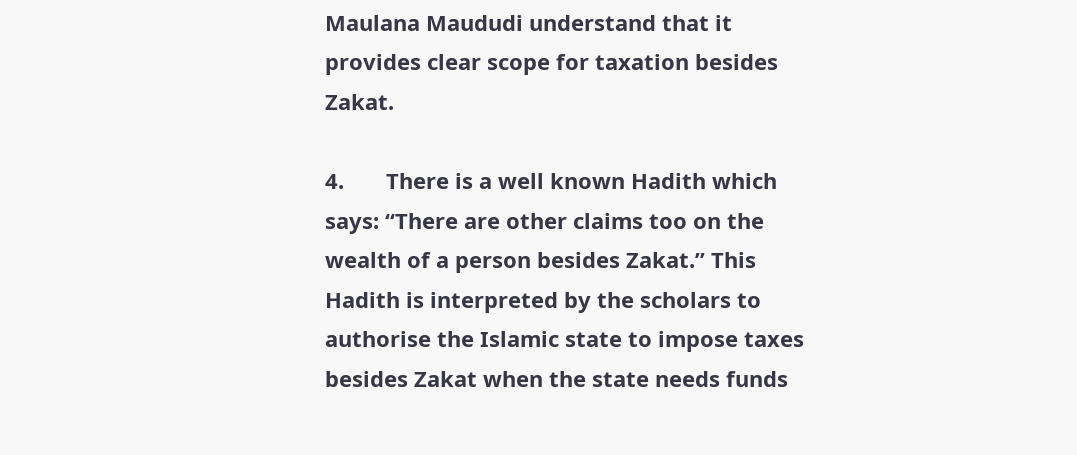Maulana Maududi understand that it provides clear scope for taxation besides Zakat.

4.       There is a well known Hadith which says: “There are other claims too on the wealth of a person besides Zakat.” This Hadith is interpreted by the scholars to authorise the Islamic state to impose taxes besides Zakat when the state needs funds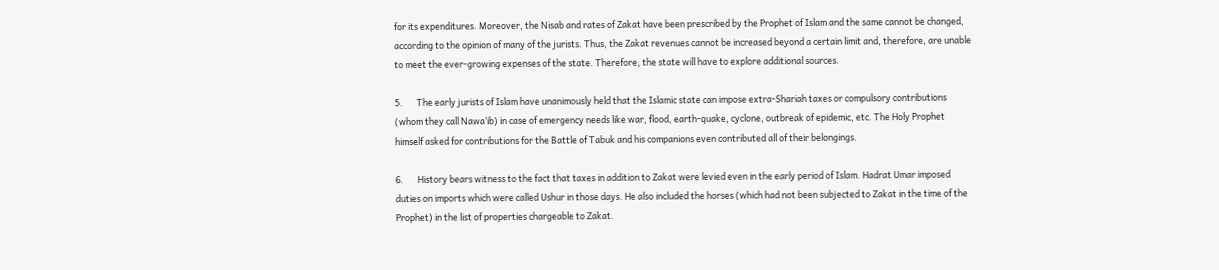for its expenditures. Moreover, the Nisab and rates of Zakat have been prescribed by the Prophet of Islam and the same cannot be changed, according to the opinion of many of the jurists. Thus, the Zakat revenues cannot be increased beyond a certain limit and, therefore, are unable to meet the ever-growing expenses of the state. Therefore, the state will have to explore additional sources.

5.       The early jurists of Islam have unanimously held that the Islamic state can impose extra-Shariah taxes or compulsory contributions (whom they call Nawa’ib) in case of emergency needs like war, flood, earth-quake, cyclone, outbreak of epidemic, etc. The Holy Prophet himself asked for contributions for the Battle of Tabuk and his companions even contributed all of their belongings.

6.       History bears witness to the fact that taxes in addition to Zakat were levied even in the early period of Islam. Hadrat Umar imposed duties on imports which were called Ushur in those days. He also included the horses (which had not been subjected to Zakat in the time of the Prophet) in the list of properties chargeable to Zakat.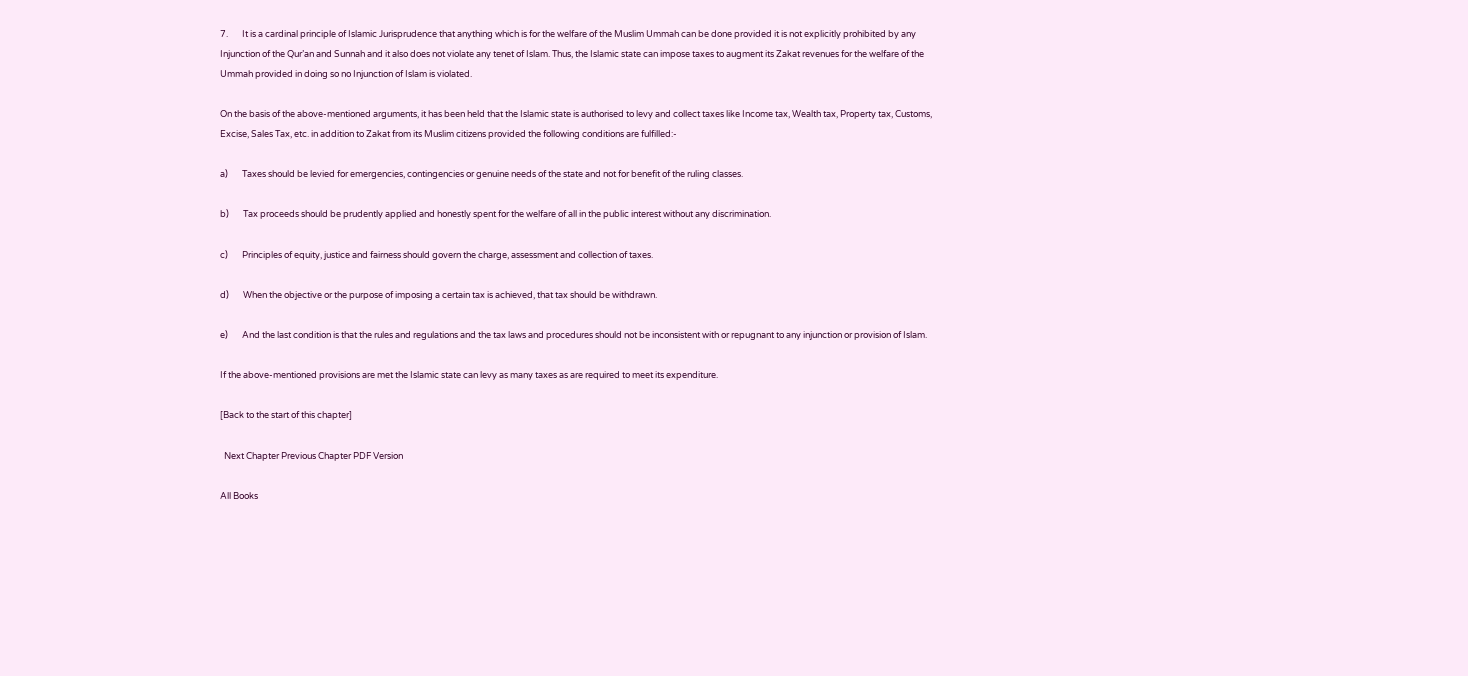7.       It is a cardinal principle of Islamic Jurisprudence that anything which is for the welfare of the Muslim Ummah can be done provided it is not explicitly prohibited by any Injunction of the Qur’an and Sunnah and it also does not violate any tenet of Islam. Thus, the Islamic state can impose taxes to augment its Zakat revenues for the welfare of the Ummah provided in doing so no Injunction of Islam is violated.

On the basis of the above-mentioned arguments, it has been held that the Islamic state is authorised to levy and collect taxes like Income tax, Wealth tax, Property tax, Customs, Excise, Sales Tax, etc. in addition to Zakat from its Muslim citizens provided the following conditions are fulfilled:-

a)       Taxes should be levied for emergencies, contingencies or genuine needs of the state and not for benefit of the ruling classes.

b)       Tax proceeds should be prudently applied and honestly spent for the welfare of all in the public interest without any discrimination.

c)       Principles of equity, justice and fairness should govern the charge, assessment and collection of taxes.

d)       When the objective or the purpose of imposing a certain tax is achieved, that tax should be withdrawn.

e)       And the last condition is that the rules and regulations and the tax laws and procedures should not be inconsistent with or repugnant to any injunction or provision of Islam.

If the above-mentioned provisions are met the Islamic state can levy as many taxes as are required to meet its expenditure.

[Back to the start of this chapter]

  Next Chapter Previous Chapter PDF Version

All Books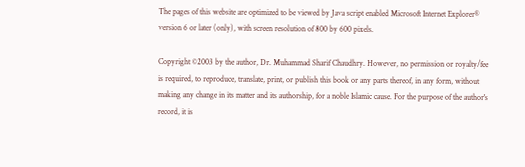The pages of this website are optimized to be viewed by Java script enabled Microsoft Internet Explorer® version 6 or later (only), with screen resolution of 800 by 600 pixels.

Copyright ©2003 by the author, Dr. Muhammad Sharif Chaudhry. However, no permission or royalty/fee is required, to reproduce, translate, print, or publish this book or any parts thereof, in any form, without making any change in its matter and its authorship, for a noble Islamic cause. For the purpose of the author's record, it is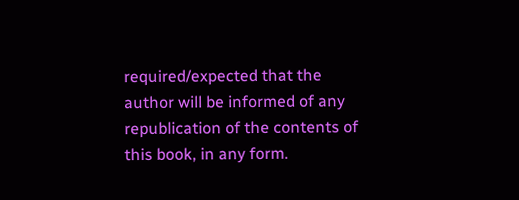required/expected that the author will be informed of any republication of the contents of this book, in any form.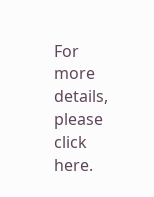For more details, please click here.